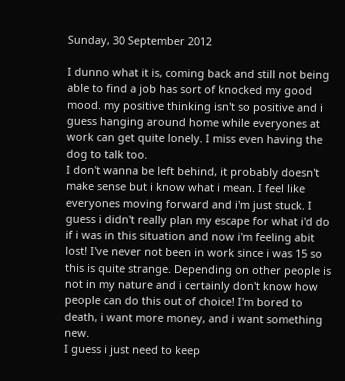Sunday, 30 September 2012

I dunno what it is, coming back and still not being able to find a job has sort of knocked my good mood. my positive thinking isn't so positive and i guess hanging around home while everyones at work can get quite lonely. I miss even having the dog to talk too.
I don't wanna be left behind, it probably doesn't make sense but i know what i mean. I feel like everyones moving forward and i'm just stuck. I guess i didn't really plan my escape for what i'd do if i was in this situation and now i'm feeling abit lost! I've never not been in work since i was 15 so this is quite strange. Depending on other people is not in my nature and i certainly don't know how people can do this out of choice! I'm bored to death, i want more money, and i want something new.
I guess i just need to keep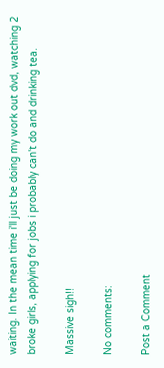waiting. In the mean time i'll just be doing my work out dvd, watching 2 broke girls, applying for jobs i probably can't do and drinking tea.

Massive sigh!!

No comments:

Post a Comment